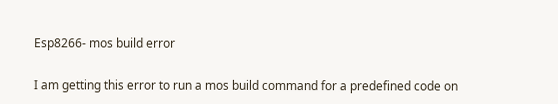Esp8266- mos build error

I am getting this error to run a mos build command for a predefined code on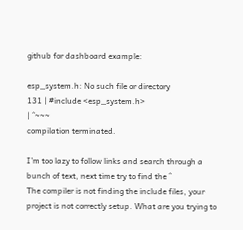github for dashboard example:

esp_system.h: No such file or directory
131 | #include <esp_system.h>
| ^~~~
compilation terminated.

I’m too lazy to follow links and search through a bunch of text, next time try to find the ^
The compiler is not finding the include files, your project is not correctly setup. What are you trying to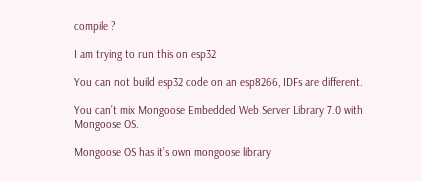compile ?

I am trying to run this on esp32

You can not build esp32 code on an esp8266, IDFs are different.

You can’t mix Mongoose Embedded Web Server Library 7.0 with Mongoose OS.

Mongoose OS has it’s own mongoose library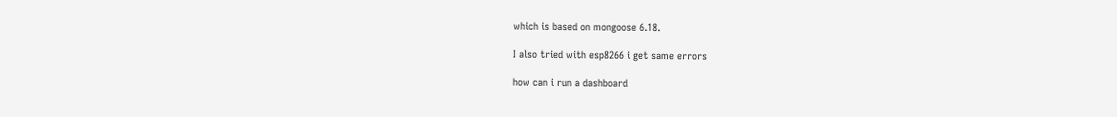which is based on mongoose 6.18.

I also tried with esp8266 i get same errors

how can i run a dashboard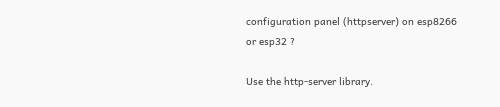configuration panel (httpserver) on esp8266 or esp32 ?

Use the http-server library.